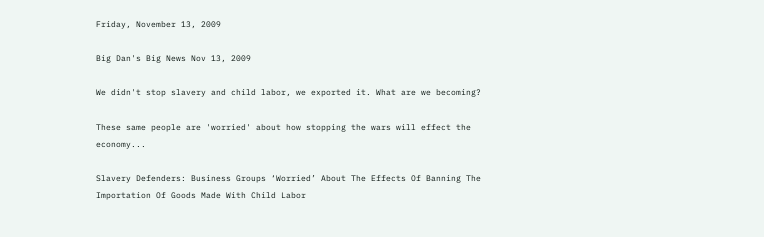Friday, November 13, 2009

Big Dan's Big News Nov 13, 2009

We didn't stop slavery and child labor, we exported it. What are we becoming?

These same people are 'worried' about how stopping the wars will effect the economy...

Slavery Defenders: Business Groups ‘Worried’ About The Effects Of Banning The Importation Of Goods Made With Child Labor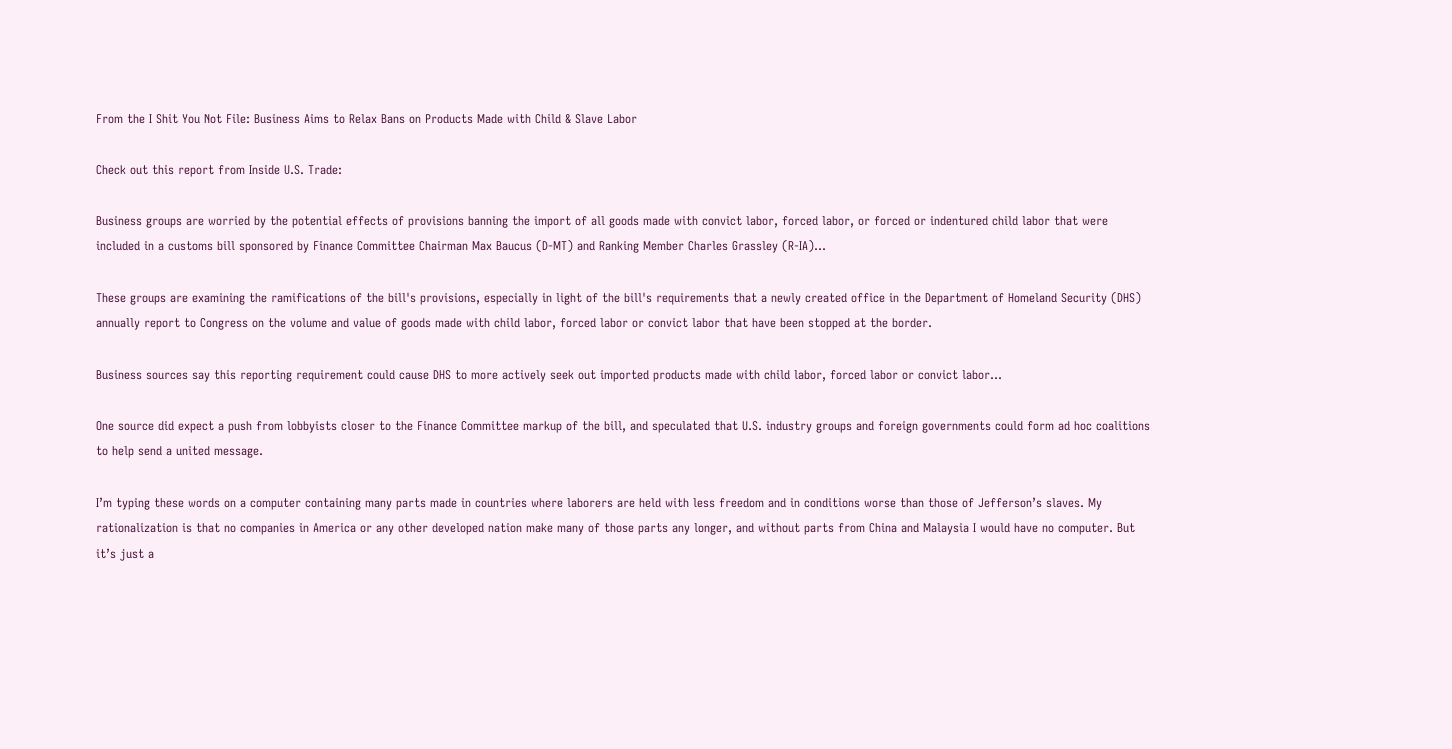From the I Shit You Not File: Business Aims to Relax Bans on Products Made with Child & Slave Labor

Check out this report from Inside U.S. Trade:

Business groups are worried by the potential effects of provisions banning the import of all goods made with convict labor, forced labor, or forced or indentured child labor that were included in a customs bill sponsored by Finance Committee Chairman Max Baucus (D-MT) and Ranking Member Charles Grassley (R-IA)...

These groups are examining the ramifications of the bill's provisions, especially in light of the bill's requirements that a newly created office in the Department of Homeland Security (DHS) annually report to Congress on the volume and value of goods made with child labor, forced labor or convict labor that have been stopped at the border.

Business sources say this reporting requirement could cause DHS to more actively seek out imported products made with child labor, forced labor or convict labor...

One source did expect a push from lobbyists closer to the Finance Committee markup of the bill, and speculated that U.S. industry groups and foreign governments could form ad hoc coalitions to help send a united message.

I’m typing these words on a computer containing many parts made in countries where laborers are held with less freedom and in conditions worse than those of Jefferson’s slaves. My rationalization is that no companies in America or any other developed nation make many of those parts any longer, and without parts from China and Malaysia I would have no computer. But it’s just a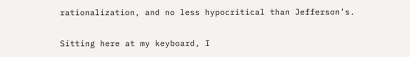rationalization, and no less hypocritical than Jefferson’s.

Sitting here at my keyboard, I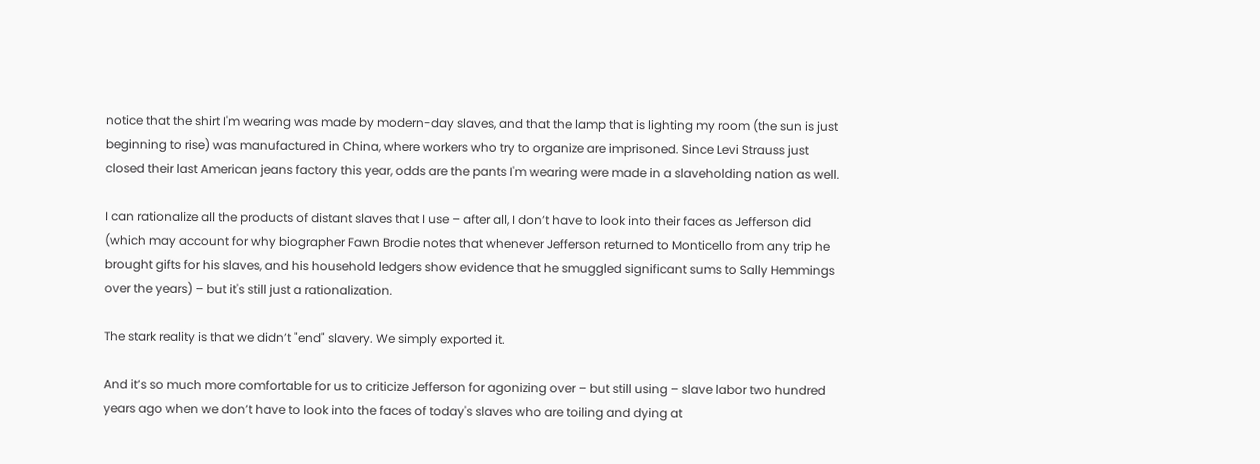notice that the shirt I'm wearing was made by modern-day slaves, and that the lamp that is lighting my room (the sun is just beginning to rise) was manufactured in China, where workers who try to organize are imprisoned. Since Levi Strauss just closed their last American jeans factory this year, odds are the pants I'm wearing were made in a slaveholding nation as well.

I can rationalize all the products of distant slaves that I use – after all, I don’t have to look into their faces as Jefferson did (which may account for why biographer Fawn Brodie notes that whenever Jefferson returned to Monticello from any trip he brought gifts for his slaves, and his household ledgers show evidence that he smuggled significant sums to Sally Hemmings over the years) – but it's still just a rationalization.

The stark reality is that we didn’t "end" slavery. We simply exported it.

And it’s so much more comfortable for us to criticize Jefferson for agonizing over – but still using – slave labor two hundred years ago when we don’t have to look into the faces of today's slaves who are toiling and dying at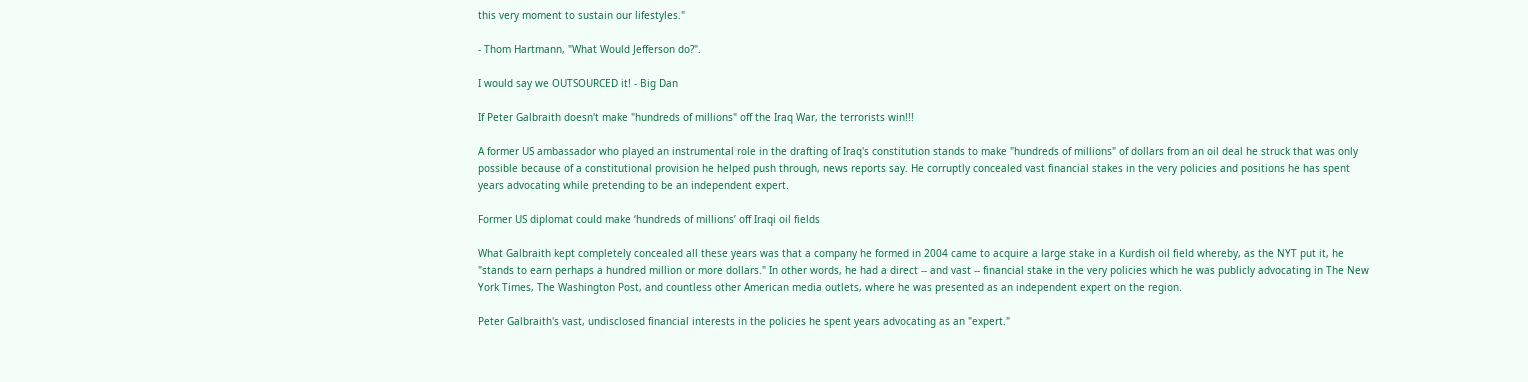this very moment to sustain our lifestyles."

- Thom Hartmann, "What Would Jefferson do?".

I would say we OUTSOURCED it! - Big Dan

If Peter Galbraith doesn't make "hundreds of millions" off the Iraq War, the terrorists win!!!

A former US ambassador who played an instrumental role in the drafting of Iraq's constitution stands to make "hundreds of millions" of dollars from an oil deal he struck that was only possible because of a constitutional provision he helped push through, news reports say. He corruptly concealed vast financial stakes in the very policies and positions he has spent years advocating while pretending to be an independent expert.

Former US diplomat could make ‘hundreds of millions’ off Iraqi oil fields

What Galbraith kept completely concealed all these years was that a company he formed in 2004 came to acquire a large stake in a Kurdish oil field whereby, as the NYT put it, he "stands to earn perhaps a hundred million or more dollars." In other words, he had a direct -- and vast -- financial stake in the very policies which he was publicly advocating in The New York Times, The Washington Post, and countless other American media outlets, where he was presented as an independent expert on the region.

Peter Galbraith's vast, undisclosed financial interests in the policies he spent years advocating as an "expert."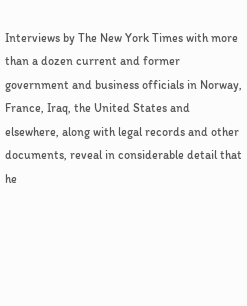Interviews by The New York Times with more than a dozen current and former government and business officials in Norway, France, Iraq, the United States and elsewhere, along with legal records and other documents, reveal in considerable detail that he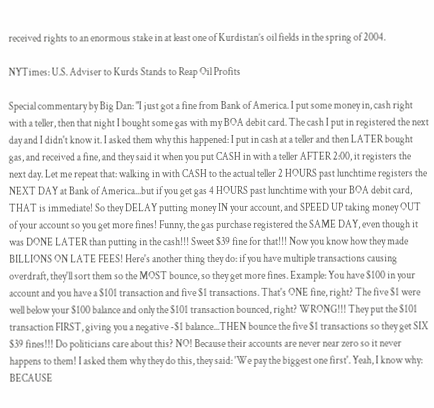received rights to an enormous stake in at least one of Kurdistan’s oil fields in the spring of 2004.

NYTimes: U.S. Adviser to Kurds Stands to Reap Oil Profits

Special commentary by Big Dan: "I just got a fine from Bank of America. I put some money in, cash right with a teller, then that night I bought some gas with my BOA debit card. The cash I put in registered the next day and I didn't know it. I asked them why this happened: I put in cash at a teller and then LATER bought gas, and received a fine, and they said it when you put CASH in with a teller AFTER 2:00, it registers the next day. Let me repeat that: walking in with CASH to the actual teller 2 HOURS past lunchtime registers the NEXT DAY at Bank of America...but if you get gas 4 HOURS past lunchtime with your BOA debit card, THAT is immediate! So they DELAY putting money IN your account, and SPEED UP taking money OUT of your account so you get more fines! Funny, the gas purchase registered the SAME DAY, even though it was DONE LATER than putting in the cash!!! Sweet $39 fine for that!!! Now you know how they made BILLIONS ON LATE FEES! Here's another thing they do: if you have multiple transactions causing overdraft, they'll sort them so the MOST bounce, so they get more fines. Example: You have $100 in your account and you have a $101 transaction and five $1 transactions. That's ONE fine, right? The five $1 were well below your $100 balance and only the $101 transaction bounced, right? WRONG!!! They put the $101 transaction FIRST, giving you a negative -$1 balance...THEN bounce the five $1 transactions so they get SIX $39 fines!!! Do politicians care about this? NO! Because their accounts are never near zero so it never happens to them! I asked them why they do this, they said: 'We pay the biggest one first'. Yeah, I know why: BECAUSE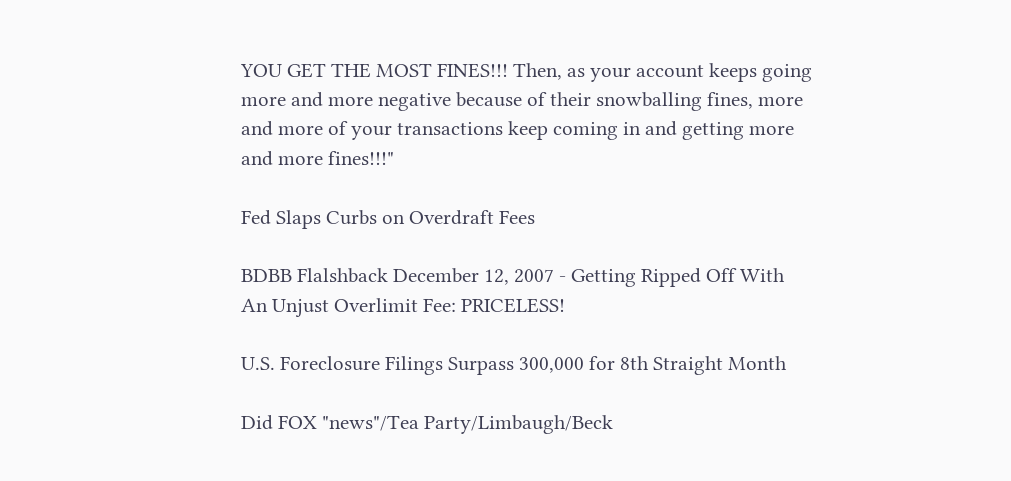YOU GET THE MOST FINES!!! Then, as your account keeps going more and more negative because of their snowballing fines, more and more of your transactions keep coming in and getting more and more fines!!!"

Fed Slaps Curbs on Overdraft Fees

BDBB Flalshback December 12, 2007 - Getting Ripped Off With An Unjust Overlimit Fee: PRICELESS!

U.S. Foreclosure Filings Surpass 300,000 for 8th Straight Month

Did FOX "news"/Tea Party/Limbaugh/Beck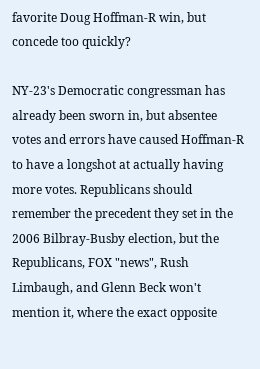favorite Doug Hoffman-R win, but concede too quickly?

NY-23's Democratic congressman has already been sworn in, but absentee votes and errors have caused Hoffman-R to have a longshot at actually having more votes. Republicans should remember the precedent they set in the 2006 Bilbray-Busby election, but the Republicans, FOX "news", Rush Limbaugh, and Glenn Beck won't mention it, where the exact opposite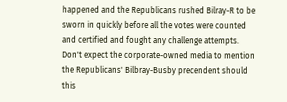happened and the Republicans rushed Bilray-R to be sworn in quickly before all the votes were counted and certified and fought any challenge attempts. Don't expect the corporate-owned media to mention the Republicans' Bilbray-Busby precendent should this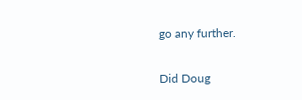go any further.

Did Doug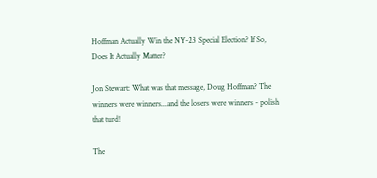Hoffman Actually Win the NY-23 Special Election? If So, Does It Actually Matter?

Jon Stewart: What was that message, Doug Hoffman? The winners were winners...and the losers were winners - polish that turd!

The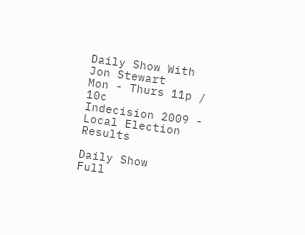Daily Show With Jon Stewart
Mon - Thurs 11p / 10c
Indecision 2009 - Local Election Results

Daily Show
Full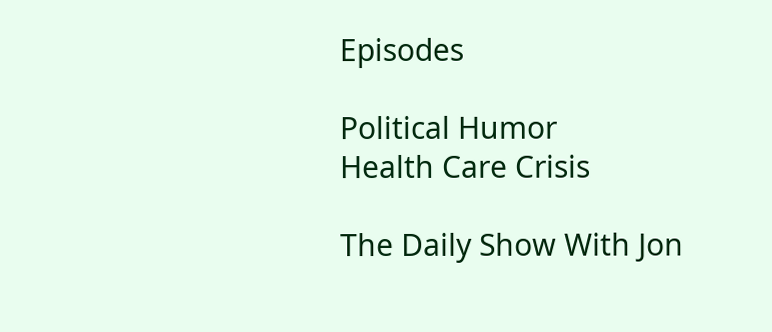Episodes

Political Humor
Health Care Crisis

The Daily Show With Jon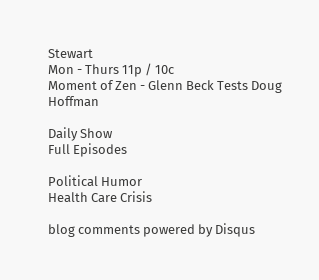Stewart
Mon - Thurs 11p / 10c
Moment of Zen - Glenn Beck Tests Doug Hoffman

Daily Show
Full Episodes

Political Humor
Health Care Crisis

blog comments powered by Disqus